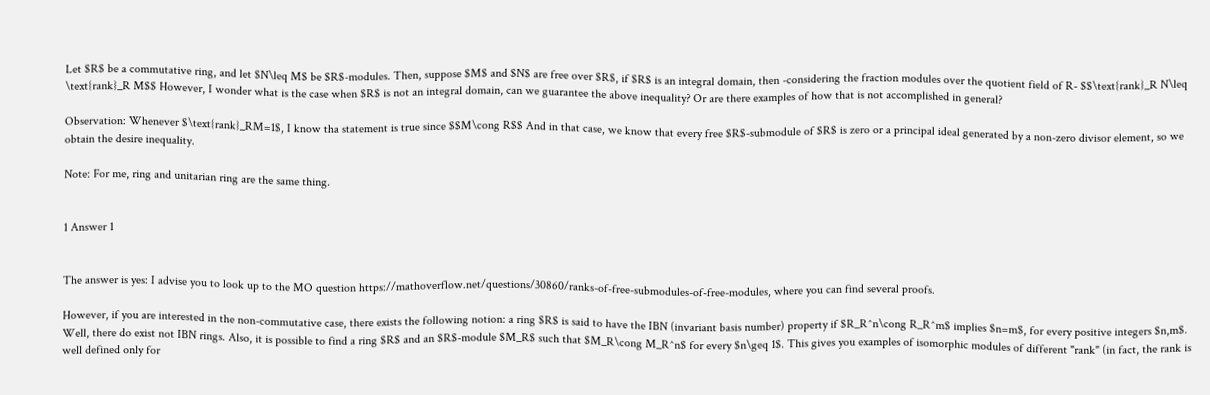Let $R$ be a commutative ring, and let $N\leq M$ be $R$-modules. Then, suppose $M$ and $N$ are free over $R$, if $R$ is an integral domain, then -considering the fraction modules over the quotient field of R- $$\text{rank}_R N\leq \text{rank}_R M$$ However, I wonder what is the case when $R$ is not an integral domain, can we guarantee the above inequality? Or are there examples of how that is not accomplished in general?

Observation: Whenever $\text{rank}_RM=1$, I know tha statement is true since $$M\cong R$$ And in that case, we know that every free $R$-submodule of $R$ is zero or a principal ideal generated by a non-zero divisor element, so we obtain the desire inequality.

Note: For me, ring and unitarian ring are the same thing.


1 Answer 1


The answer is yes: I advise you to look up to the MO question https://mathoverflow.net/questions/30860/ranks-of-free-submodules-of-free-modules, where you can find several proofs.

However, if you are interested in the non-commutative case, there exists the following notion: a ring $R$ is said to have the IBN (invariant basis number) property if $R_R^n\cong R_R^m$ implies $n=m$, for every positive integers $n,m$. Well, there do exist not IBN rings. Also, it is possible to find a ring $R$ and an $R$-module $M_R$ such that $M_R\cong M_R^n$ for every $n\geq 1$. This gives you examples of isomorphic modules of different "rank" (in fact, the rank is well defined only for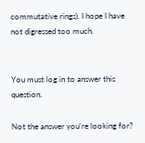commutative rings). I hope I have not digressed too much.


You must log in to answer this question.

Not the answer you're looking for?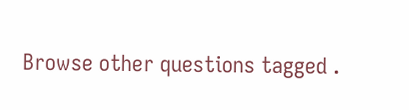Browse other questions tagged .